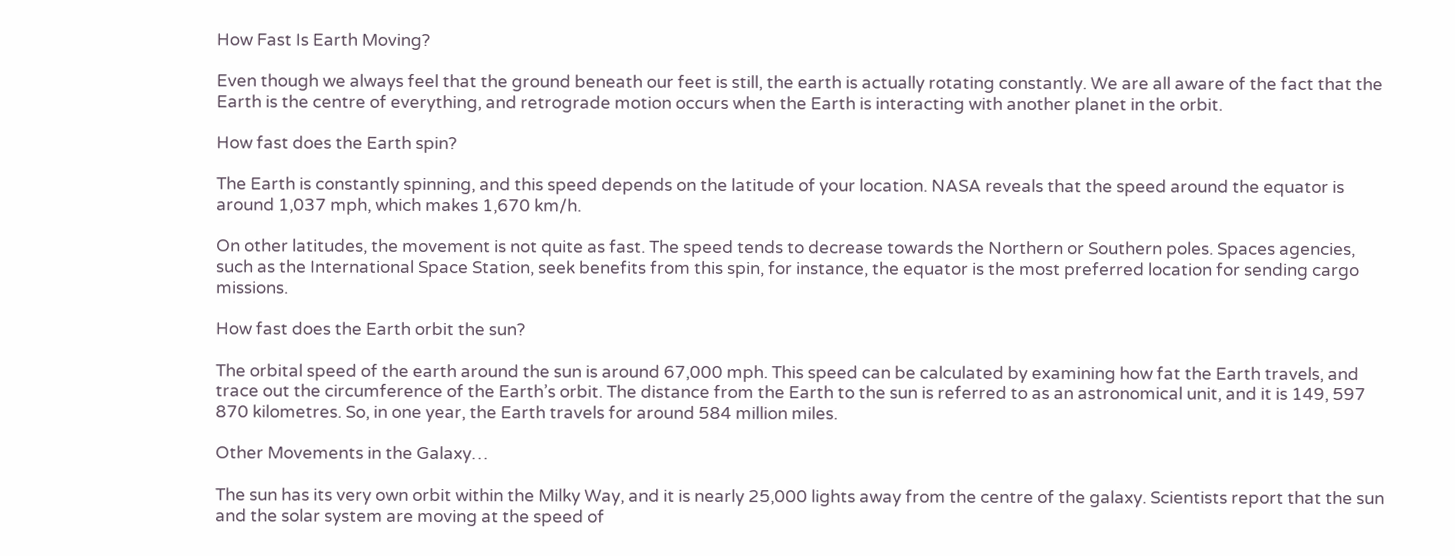How Fast Is Earth Moving?

Even though we always feel that the ground beneath our feet is still, the earth is actually rotating constantly. We are all aware of the fact that the Earth is the centre of everything, and retrograde motion occurs when the Earth is interacting with another planet in the orbit.

How fast does the Earth spin?

The Earth is constantly spinning, and this speed depends on the latitude of your location. NASA reveals that the speed around the equator is around 1,037 mph, which makes 1,670 km/h.

On other latitudes, the movement is not quite as fast. The speed tends to decrease towards the Northern or Southern poles. Spaces agencies, such as the International Space Station, seek benefits from this spin, for instance, the equator is the most preferred location for sending cargo missions.

How fast does the Earth orbit the sun?

The orbital speed of the earth around the sun is around 67,000 mph. This speed can be calculated by examining how fat the Earth travels, and trace out the circumference of the Earth’s orbit. The distance from the Earth to the sun is referred to as an astronomical unit, and it is 149, 597 870 kilometres. So, in one year, the Earth travels for around 584 million miles.

Other Movements in the Galaxy…

The sun has its very own orbit within the Milky Way, and it is nearly 25,000 lights away from the centre of the galaxy. Scientists report that the sun and the solar system are moving at the speed of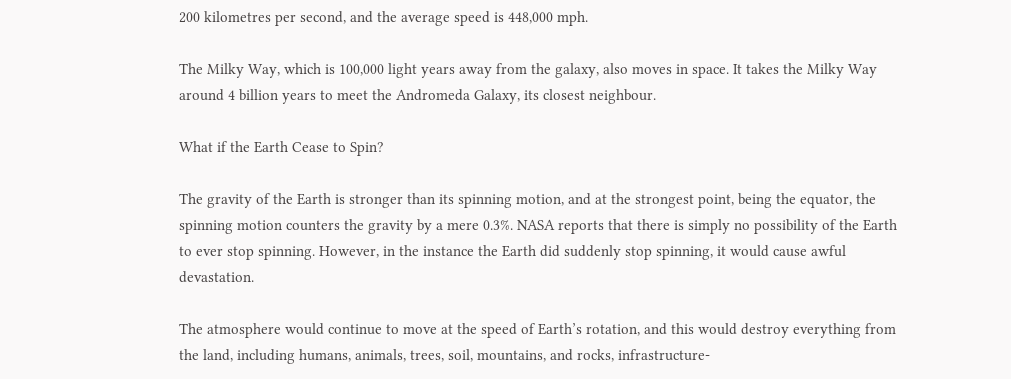200 kilometres per second, and the average speed is 448,000 mph.

The Milky Way, which is 100,000 light years away from the galaxy, also moves in space. It takes the Milky Way around 4 billion years to meet the Andromeda Galaxy, its closest neighbour.

What if the Earth Cease to Spin?

The gravity of the Earth is stronger than its spinning motion, and at the strongest point, being the equator, the spinning motion counters the gravity by a mere 0.3%. NASA reports that there is simply no possibility of the Earth to ever stop spinning. However, in the instance the Earth did suddenly stop spinning, it would cause awful devastation.

The atmosphere would continue to move at the speed of Earth’s rotation, and this would destroy everything from the land, including humans, animals, trees, soil, mountains, and rocks, infrastructure-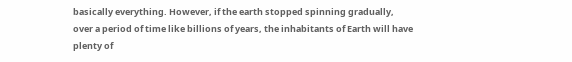basically everything. However, if the earth stopped spinning gradually, over a period of time like billions of years, the inhabitants of Earth will have plenty of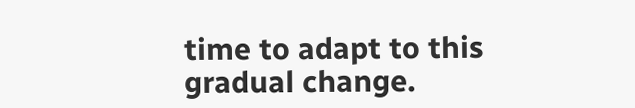time to adapt to this gradual change.